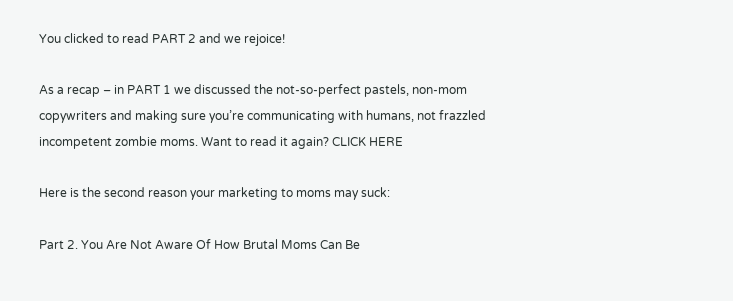You clicked to read PART 2 and we rejoice!

As a recap – in PART 1 we discussed the not-so-perfect pastels, non-mom copywriters and making sure you’re communicating with humans, not frazzled incompetent zombie moms. Want to read it again? CLICK HERE

Here is the second reason your marketing to moms may suck:

Part 2. You Are Not Aware Of How Brutal Moms Can Be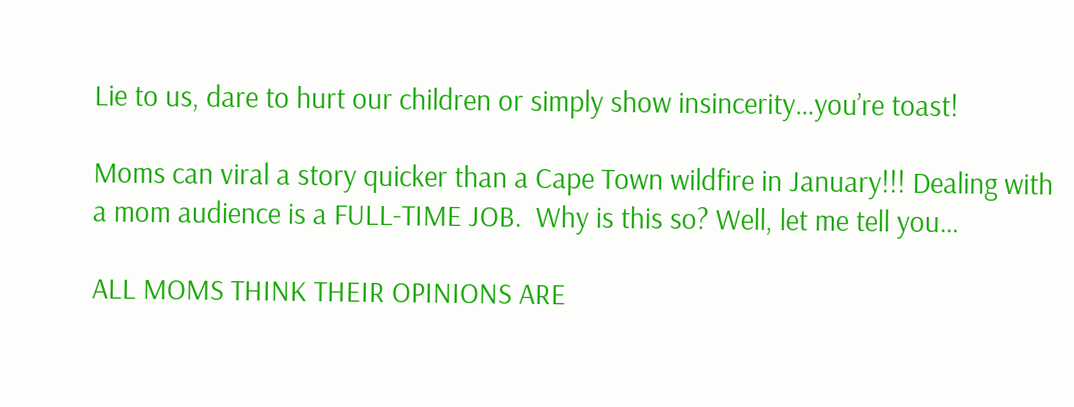Lie to us, dare to hurt our children or simply show insincerity…you’re toast!

Moms can viral a story quicker than a Cape Town wildfire in January!!! Dealing with a mom audience is a FULL-TIME JOB.  Why is this so? Well, let me tell you…

ALL MOMS THINK THEIR OPINIONS ARE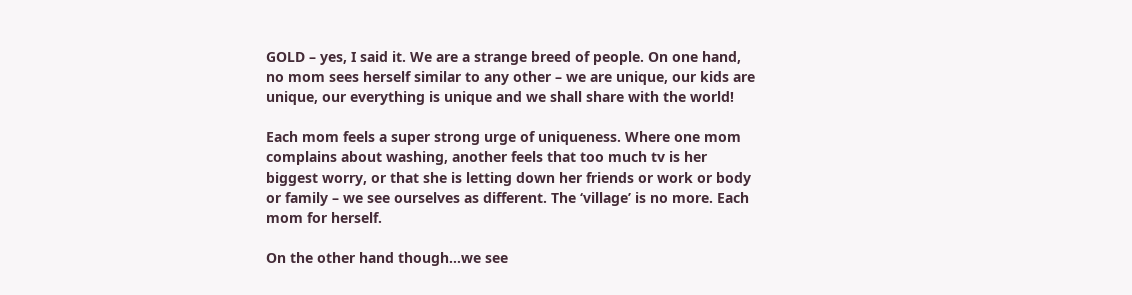GOLD – yes, I said it. We are a strange breed of people. On one hand, no mom sees herself similar to any other – we are unique, our kids are unique, our everything is unique and we shall share with the world!

Each mom feels a super strong urge of uniqueness. Where one mom complains about washing, another feels that too much tv is her biggest worry, or that she is letting down her friends or work or body or family – we see ourselves as different. The ‘village’ is no more. Each mom for herself.

On the other hand though…we see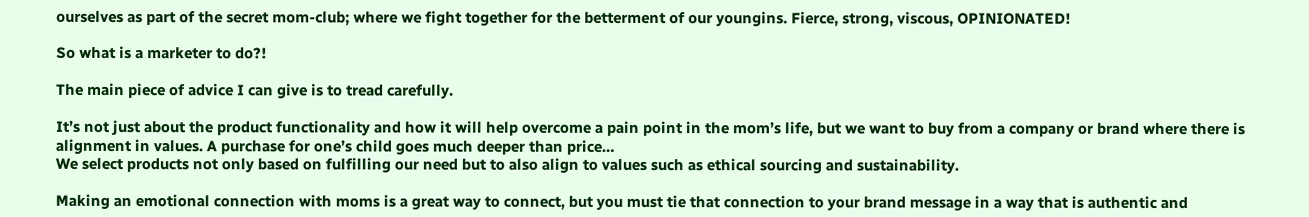ourselves as part of the secret mom-club; where we fight together for the betterment of our youngins. Fierce, strong, viscous, OPINIONATED!

So what is a marketer to do?!

The main piece of advice I can give is to tread carefully.

It’s not just about the product functionality and how it will help overcome a pain point in the mom’s life, but we want to buy from a company or brand where there is alignment in values. A purchase for one’s child goes much deeper than price…
We select products not only based on fulfilling our need but to also align to values such as ethical sourcing and sustainability.

Making an emotional connection with moms is a great way to connect, but you must tie that connection to your brand message in a way that is authentic and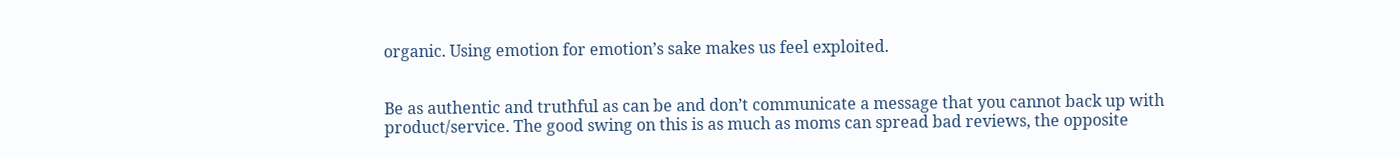organic. Using emotion for emotion’s sake makes us feel exploited.


Be as authentic and truthful as can be and don’t communicate a message that you cannot back up with product/service. The good swing on this is as much as moms can spread bad reviews, the opposite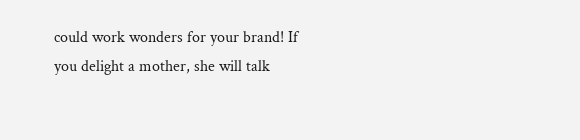could work wonders for your brand! If you delight a mother, she will talk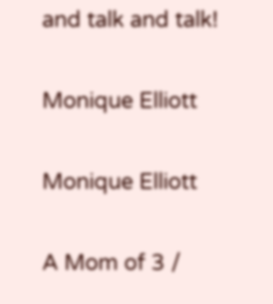and talk and talk!

Monique Elliott

Monique Elliott

A Mom of 3 /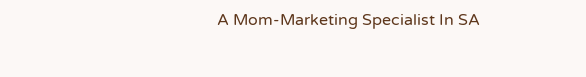A Mom-Marketing Specialist In SA